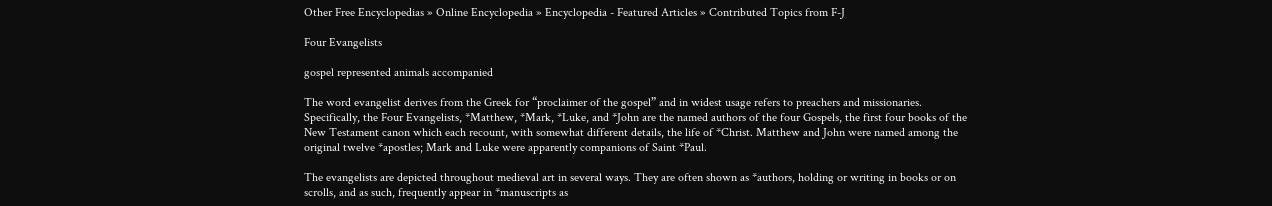Other Free Encyclopedias » Online Encyclopedia » Encyclopedia - Featured Articles » Contributed Topics from F-J

Four Evangelists

gospel represented animals accompanied

The word evangelist derives from the Greek for “proclaimer of the gospel” and in widest usage refers to preachers and missionaries. Specifically, the Four Evangelists, *Matthew, *Mark, *Luke, and *John are the named authors of the four Gospels, the first four books of the New Testament canon which each recount, with somewhat different details, the life of *Christ. Matthew and John were named among the original twelve *apostles; Mark and Luke were apparently companions of Saint *Paul.

The evangelists are depicted throughout medieval art in several ways. They are often shown as *authors, holding or writing in books or on scrolls, and as such, frequently appear in *manuscripts as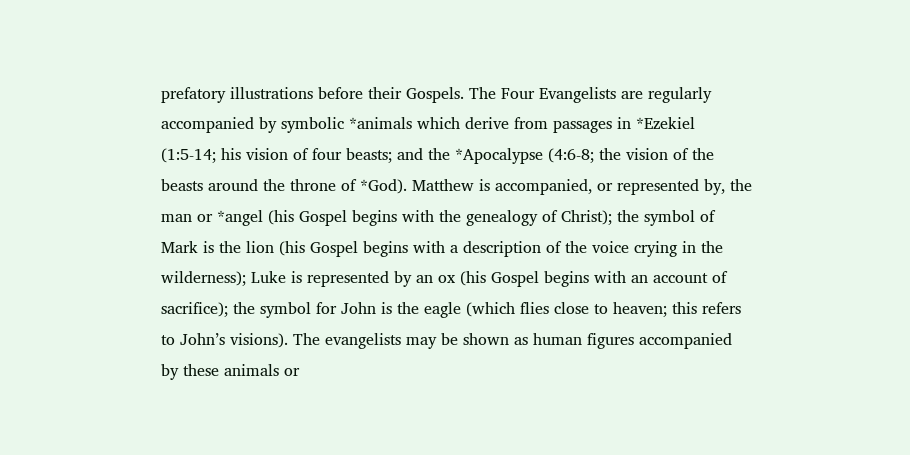prefatory illustrations before their Gospels. The Four Evangelists are regularly accompanied by symbolic *animals which derive from passages in *Ezekiel (1:5-14; his vision of four beasts; and the *Apocalypse (4:6-8; the vision of the beasts around the throne of *God). Matthew is accompanied, or represented by, the man or *angel (his Gospel begins with the genealogy of Christ); the symbol of Mark is the lion (his Gospel begins with a description of the voice crying in the wilderness); Luke is represented by an ox (his Gospel begins with an account of sacrifice); the symbol for John is the eagle (which flies close to heaven; this refers to John’s visions). The evangelists may be shown as human figures accompanied by these animals or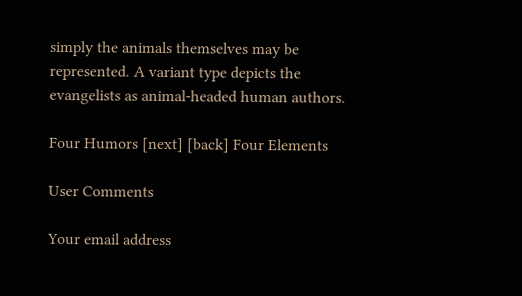simply the animals themselves may be represented. A variant type depicts the evangelists as animal-headed human authors.

Four Humors [next] [back] Four Elements

User Comments

Your email address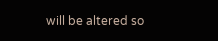will be altered so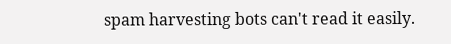spam harvesting bots can't read it easily.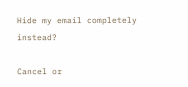Hide my email completely instead?

Cancel or